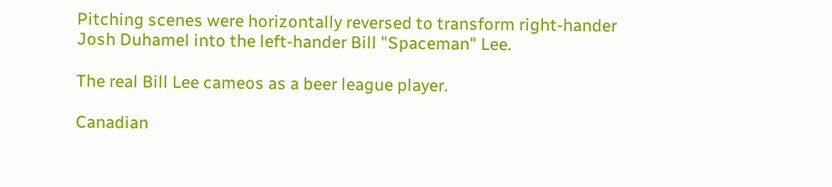Pitching scenes were horizontally reversed to transform right-hander Josh Duhamel into the left-hander Bill "Spaceman" Lee.

The real Bill Lee cameos as a beer league player.

Canadian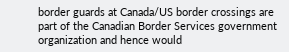border guards at Canada/US border crossings are part of the Canadian Border Services government organization and hence would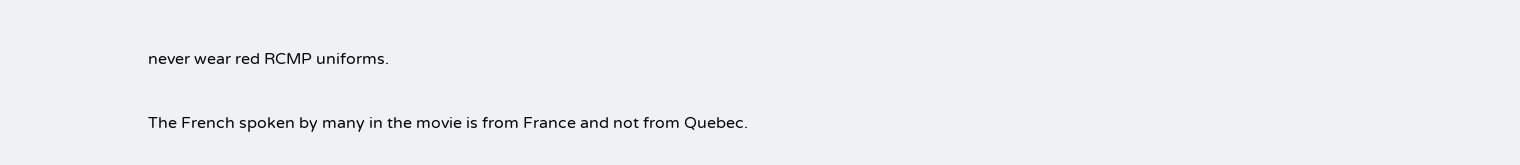never wear red RCMP uniforms.

The French spoken by many in the movie is from France and not from Quebec.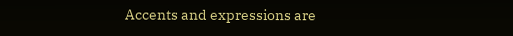Accents and expressions are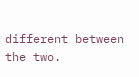different between the two.